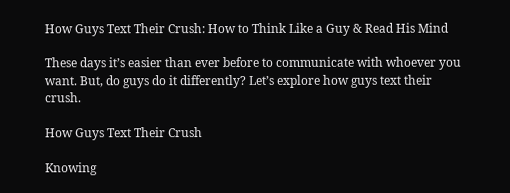How Guys Text Their Crush: How to Think Like a Guy & Read His Mind

These days it’s easier than ever before to communicate with whoever you want. But, do guys do it differently? Let’s explore how guys text their crush.

How Guys Text Their Crush

Knowing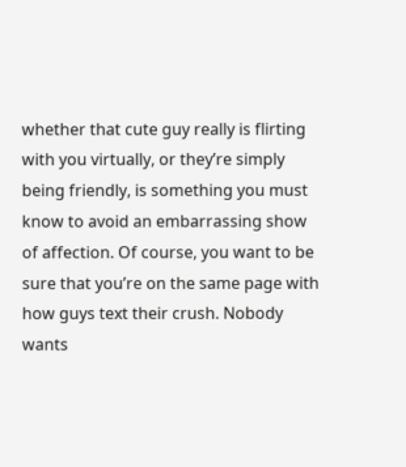whether that cute guy really is flirting with you virtually, or they’re simply being friendly, is something you must know to avoid an embarrassing show of affection. Of course, you want to be sure that you’re on the same page with how guys text their crush. Nobody wants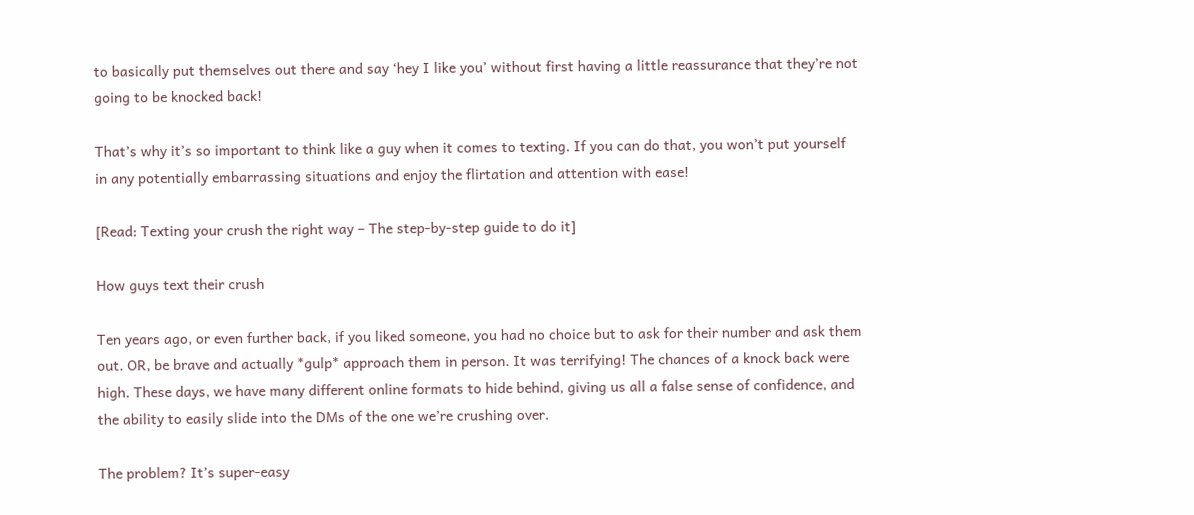to basically put themselves out there and say ‘hey I like you’ without first having a little reassurance that they’re not going to be knocked back!

That’s why it’s so important to think like a guy when it comes to texting. If you can do that, you won’t put yourself in any potentially embarrassing situations and enjoy the flirtation and attention with ease!

[Read: Texting your crush the right way – The step-by-step guide to do it]

How guys text their crush

Ten years ago, or even further back, if you liked someone, you had no choice but to ask for their number and ask them out. OR, be brave and actually *gulp* approach them in person. It was terrifying! The chances of a knock back were high. These days, we have many different online formats to hide behind, giving us all a false sense of confidence, and the ability to easily slide into the DMs of the one we’re crushing over.

The problem? It’s super-easy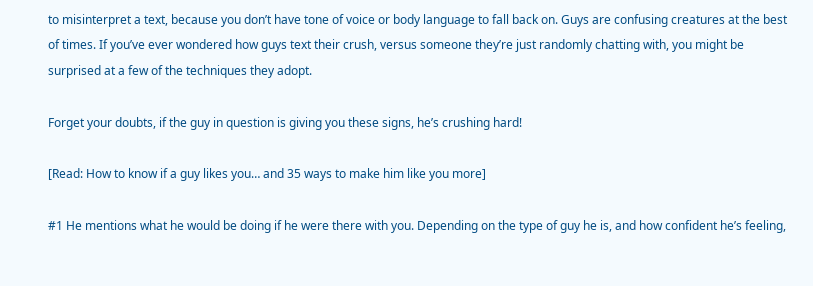to misinterpret a text, because you don’t have tone of voice or body language to fall back on. Guys are confusing creatures at the best of times. If you’ve ever wondered how guys text their crush, versus someone they’re just randomly chatting with, you might be surprised at a few of the techniques they adopt.

Forget your doubts, if the guy in question is giving you these signs, he’s crushing hard!

[Read: How to know if a guy likes you… and 35 ways to make him like you more]

#1 He mentions what he would be doing if he were there with you. Depending on the type of guy he is, and how confident he’s feeling,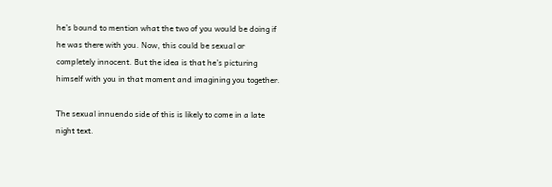he’s bound to mention what the two of you would be doing if he was there with you. Now, this could be sexual or completely innocent. But the idea is that he’s picturing himself with you in that moment and imagining you together.

The sexual innuendo side of this is likely to come in a late night text.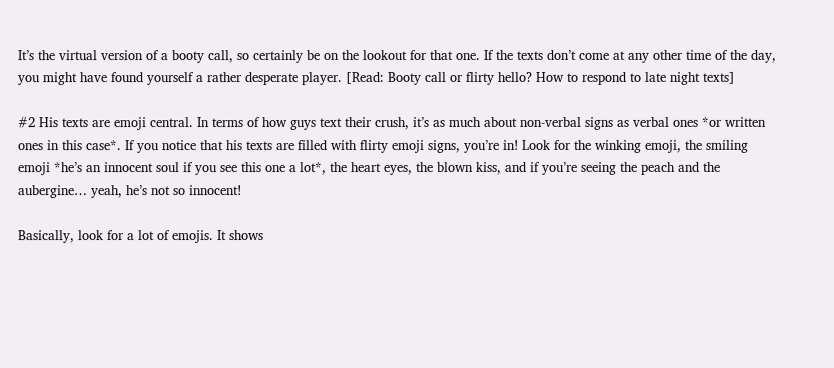It’s the virtual version of a booty call, so certainly be on the lookout for that one. If the texts don’t come at any other time of the day, you might have found yourself a rather desperate player. [Read: Booty call or flirty hello? How to respond to late night texts]

#2 His texts are emoji central. In terms of how guys text their crush, it’s as much about non-verbal signs as verbal ones *or written ones in this case*. If you notice that his texts are filled with flirty emoji signs, you’re in! Look for the winking emoji, the smiling emoji *he’s an innocent soul if you see this one a lot*, the heart eyes, the blown kiss, and if you’re seeing the peach and the aubergine… yeah, he’s not so innocent!

Basically, look for a lot of emojis. It shows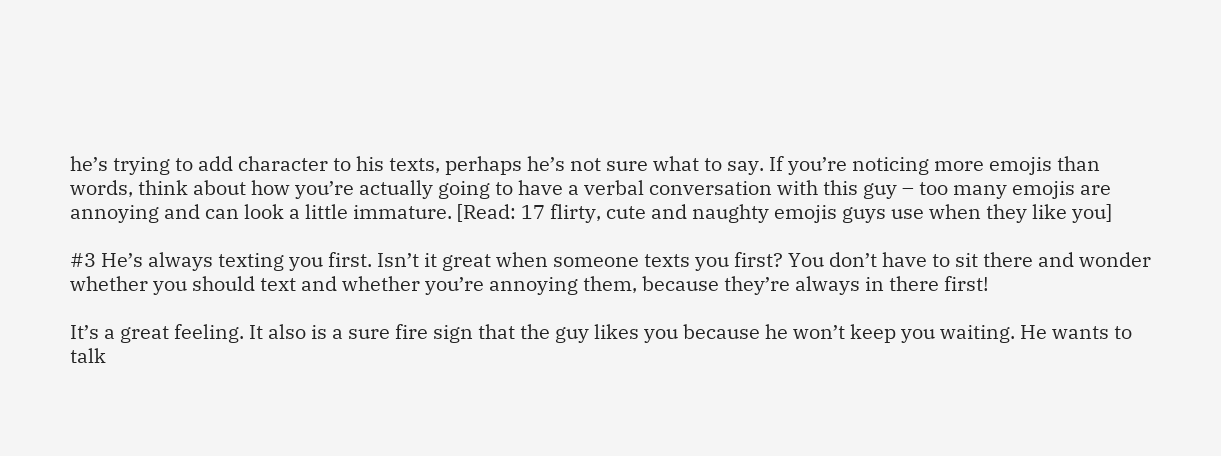he’s trying to add character to his texts, perhaps he’s not sure what to say. If you’re noticing more emojis than words, think about how you’re actually going to have a verbal conversation with this guy – too many emojis are annoying and can look a little immature. [Read: 17 flirty, cute and naughty emojis guys use when they like you]

#3 He’s always texting you first. Isn’t it great when someone texts you first? You don’t have to sit there and wonder whether you should text and whether you’re annoying them, because they’re always in there first!

It’s a great feeling. It also is a sure fire sign that the guy likes you because he won’t keep you waiting. He wants to talk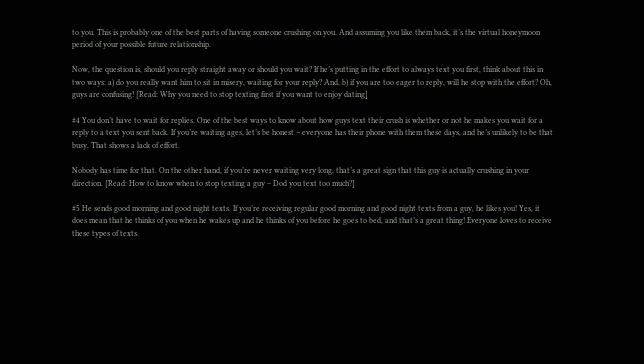to you. This is probably one of the best parts of having someone crushing on you. And assuming you like them back, it’s the virtual honeymoon period of your possible future relationship.

Now, the question is, should you reply straight away or should you wait? If he’s putting in the effort to always text you first, think about this in two ways: a) do you really want him to sit in misery, waiting for your reply? And, b) if you are too eager to reply, will he stop with the effort? Oh, guys are confusing! [Read: Why you need to stop texting first if you want to enjoy dating]

#4 You don’t have to wait for replies. One of the best ways to know about how guys text their crush is whether or not he makes you wait for a reply to a text you sent back. If you’re waiting ages, let’s be honest – everyone has their phone with them these days, and he’s unlikely to be that busy. That shows a lack of effort.

Nobody has time for that. On the other hand, if you’re never waiting very long, that’s a great sign that this guy is actually crushing in your direction. [Read: How to know when to stop texting a guy – Dod you text too much?]

#5 He sends good morning and good night texts. If you’re receiving regular good morning and good night texts from a guy, he likes you! Yes, it does mean that he thinks of you when he wakes up and he thinks of you before he goes to bed, and that’s a great thing! Everyone loves to receive these types of texts.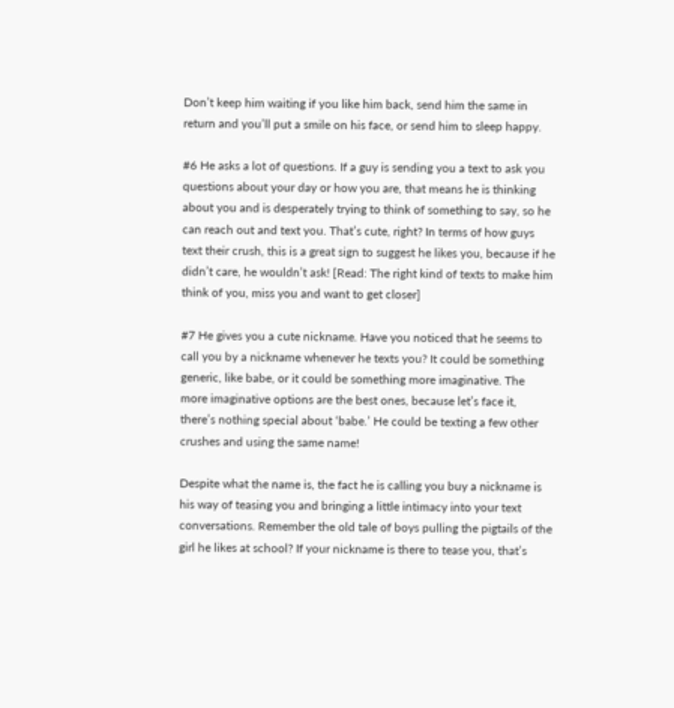Don’t keep him waiting if you like him back, send him the same in return and you’ll put a smile on his face, or send him to sleep happy.

#6 He asks a lot of questions. If a guy is sending you a text to ask you questions about your day or how you are, that means he is thinking about you and is desperately trying to think of something to say, so he can reach out and text you. That’s cute, right? In terms of how guys text their crush, this is a great sign to suggest he likes you, because if he didn’t care, he wouldn’t ask! [Read: The right kind of texts to make him think of you, miss you and want to get closer]

#7 He gives you a cute nickname. Have you noticed that he seems to call you by a nickname whenever he texts you? It could be something generic, like babe, or it could be something more imaginative. The more imaginative options are the best ones, because let’s face it, there’s nothing special about ‘babe.’ He could be texting a few other crushes and using the same name!

Despite what the name is, the fact he is calling you buy a nickname is his way of teasing you and bringing a little intimacy into your text conversations. Remember the old tale of boys pulling the pigtails of the girl he likes at school? If your nickname is there to tease you, that’s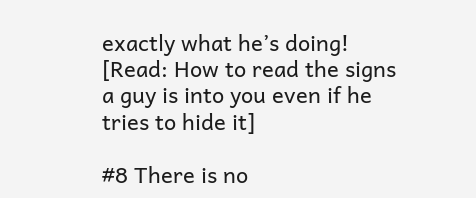exactly what he’s doing! [Read: How to read the signs a guy is into you even if he tries to hide it]

#8 There is no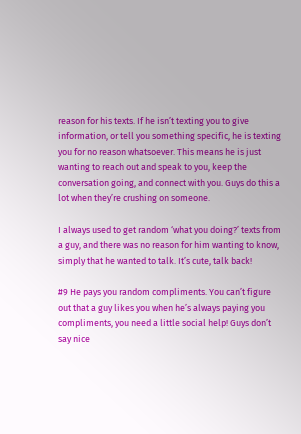reason for his texts. If he isn’t texting you to give information, or tell you something specific, he is texting you for no reason whatsoever. This means he is just wanting to reach out and speak to you, keep the conversation going, and connect with you. Guys do this a lot when they’re crushing on someone.

I always used to get random ‘what you doing?’ texts from a guy, and there was no reason for him wanting to know, simply that he wanted to talk. It’s cute, talk back!

#9 He pays you random compliments. You can’t figure out that a guy likes you when he’s always paying you compliments, you need a little social help! Guys don’t say nice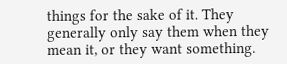things for the sake of it. They generally only say them when they mean it, or they want something.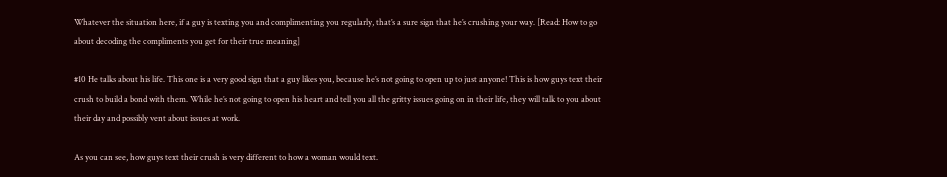Whatever the situation here, if a guy is texting you and complimenting you regularly, that’s a sure sign that he’s crushing your way. [Read: How to go about decoding the compliments you get for their true meaning]

#10 He talks about his life. This one is a very good sign that a guy likes you, because he’s not going to open up to just anyone! This is how guys text their crush to build a bond with them. While he’s not going to open his heart and tell you all the gritty issues going on in their life, they will talk to you about their day and possibly vent about issues at work.

As you can see, how guys text their crush is very different to how a woman would text.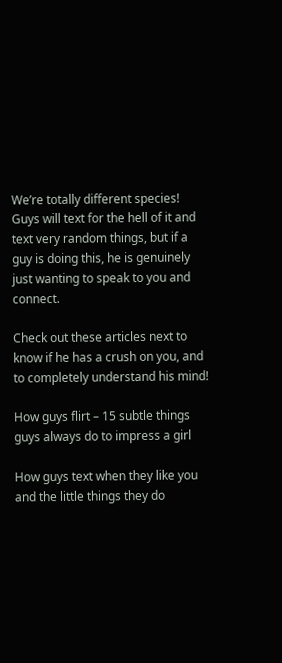We’re totally different species! Guys will text for the hell of it and text very random things, but if a guy is doing this, he is genuinely just wanting to speak to you and connect.

Check out these articles next to know if he has a crush on you, and to completely understand his mind!

How guys flirt – 15 subtle things guys always do to impress a girl

How guys text when they like you and the little things they do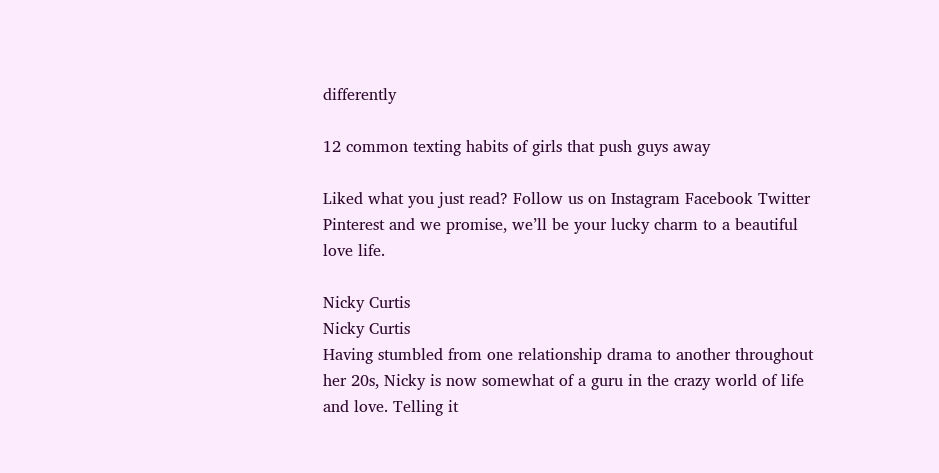differently

12 common texting habits of girls that push guys away

Liked what you just read? Follow us on Instagram Facebook Twitter Pinterest and we promise, we’ll be your lucky charm to a beautiful love life.

Nicky Curtis
Nicky Curtis
Having stumbled from one relationship drama to another throughout her 20s, Nicky is now somewhat of a guru in the crazy world of life and love. Telling it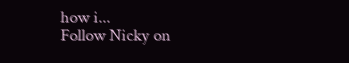how i...
Follow Nicky on